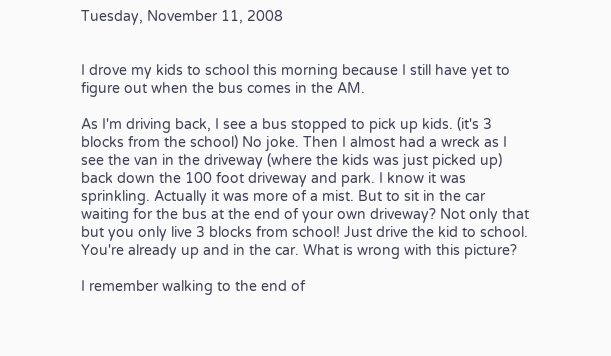Tuesday, November 11, 2008


I drove my kids to school this morning because I still have yet to figure out when the bus comes in the AM.

As I'm driving back, I see a bus stopped to pick up kids. (it's 3 blocks from the school) No joke. Then I almost had a wreck as I see the van in the driveway (where the kids was just picked up) back down the 100 foot driveway and park. I know it was sprinkling. Actually it was more of a mist. But to sit in the car waiting for the bus at the end of your own driveway? Not only that but you only live 3 blocks from school! Just drive the kid to school. You're already up and in the car. What is wrong with this picture?

I remember walking to the end of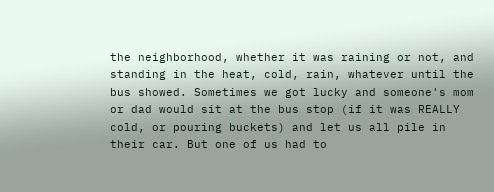the neighborhood, whether it was raining or not, and standing in the heat, cold, rain, whatever until the bus showed. Sometimes we got lucky and someone's mom or dad would sit at the bus stop (if it was REALLY cold, or pouring buckets) and let us all pile in their car. But one of us had to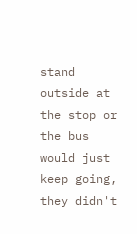stand outside at the stop or the bus would just keep going, they didn't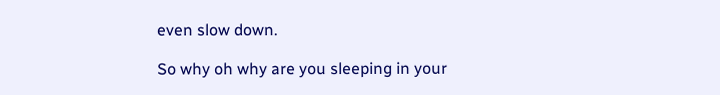even slow down.

So why oh why are you sleeping in your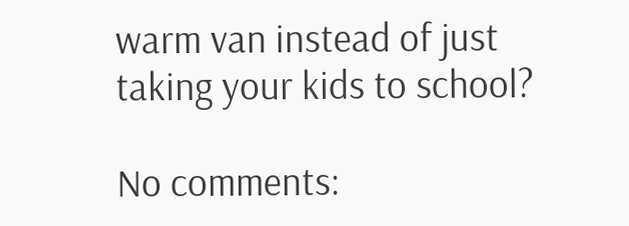warm van instead of just taking your kids to school?

No comments: